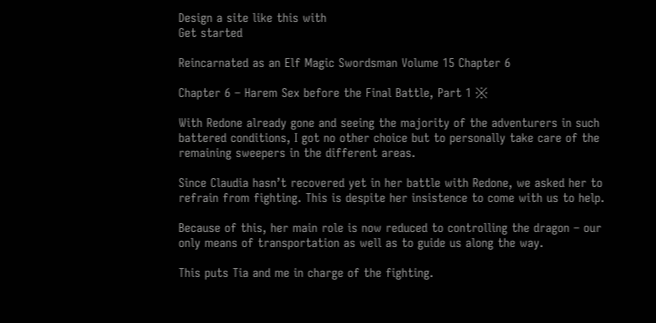Design a site like this with
Get started

Reincarnated as an Elf Magic Swordsman Volume 15 Chapter 6

Chapter 6 – Harem Sex before the Final Battle, Part 1 ※

With Redone already gone and seeing the majority of the adventurers in such battered conditions, I got no other choice but to personally take care of the remaining sweepers in the different areas.

Since Claudia hasn’t recovered yet in her battle with Redone, we asked her to refrain from fighting. This is despite her insistence to come with us to help.

Because of this, her main role is now reduced to controlling the dragon – our only means of transportation as well as to guide us along the way.

This puts Tia and me in charge of the fighting.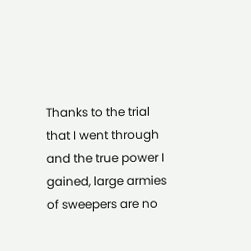Thanks to the trial that I went through and the true power I gained, large armies of sweepers are no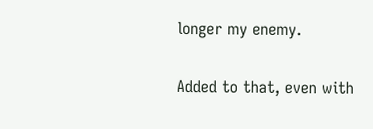longer my enemy.

Added to that, even with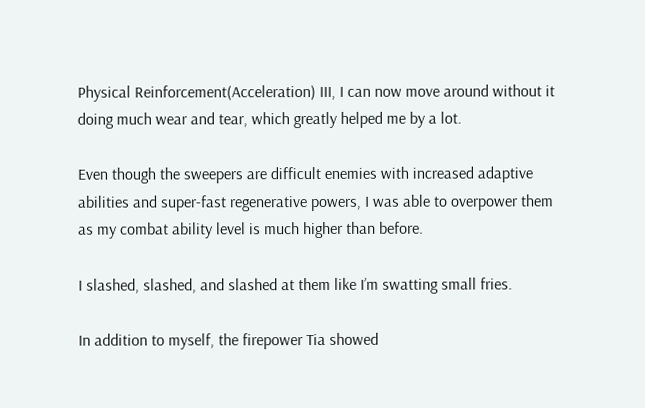Physical Reinforcement(Acceleration) III, I can now move around without it doing much wear and tear, which greatly helped me by a lot.

Even though the sweepers are difficult enemies with increased adaptive abilities and super-fast regenerative powers, I was able to overpower them as my combat ability level is much higher than before.

I slashed, slashed, and slashed at them like I’m swatting small fries.

In addition to myself, the firepower Tia showed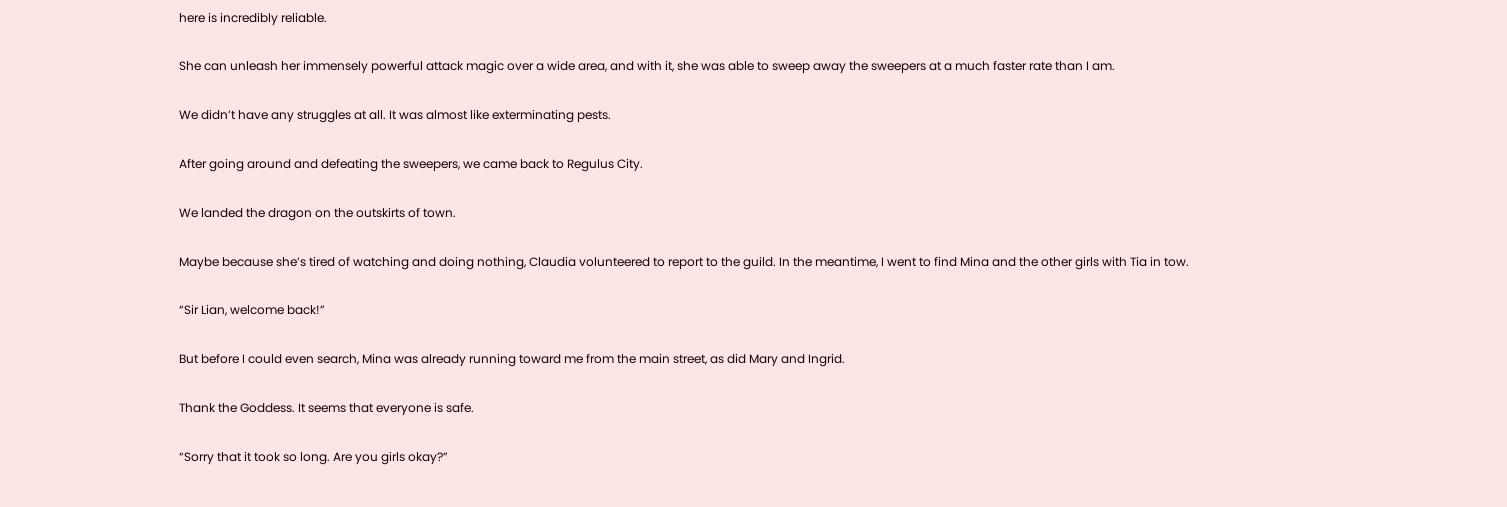here is incredibly reliable.

She can unleash her immensely powerful attack magic over a wide area, and with it, she was able to sweep away the sweepers at a much faster rate than I am.

We didn’t have any struggles at all. It was almost like exterminating pests.

After going around and defeating the sweepers, we came back to Regulus City.

We landed the dragon on the outskirts of town.

Maybe because she’s tired of watching and doing nothing, Claudia volunteered to report to the guild. In the meantime, I went to find Mina and the other girls with Tia in tow.

“Sir Lian, welcome back!”

But before I could even search, Mina was already running toward me from the main street, as did Mary and Ingrid.

Thank the Goddess. It seems that everyone is safe.

“Sorry that it took so long. Are you girls okay?”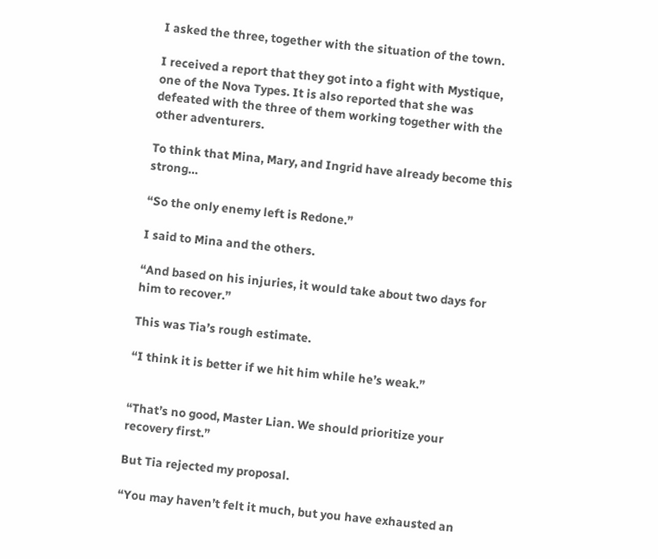I asked the three, together with the situation of the town.

I received a report that they got into a fight with Mystique, one of the Nova Types. It is also reported that she was defeated with the three of them working together with the other adventurers.

To think that Mina, Mary, and Ingrid have already become this strong…

“So the only enemy left is Redone.”

I said to Mina and the others.

“And based on his injuries, it would take about two days for him to recover.”

This was Tia’s rough estimate.

“I think it is better if we hit him while he’s weak.”


“That’s no good, Master Lian. We should prioritize your recovery first.”

But Tia rejected my proposal.

“You may haven’t felt it much, but you have exhausted an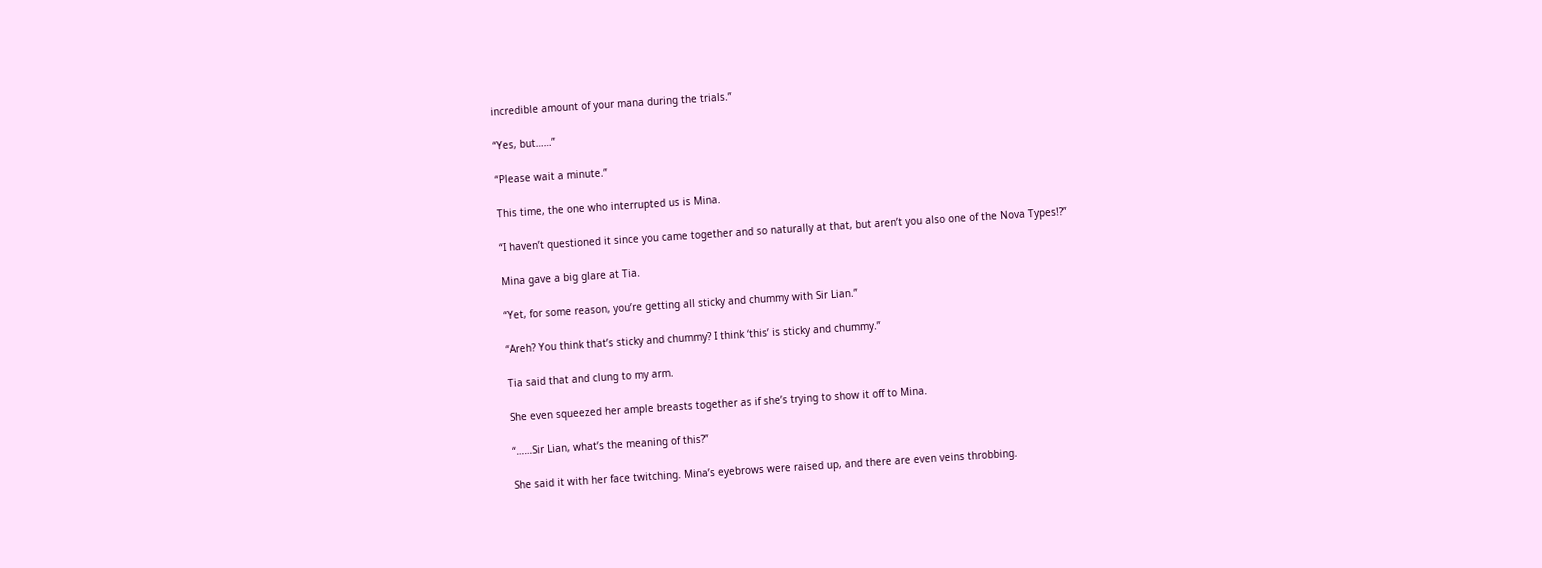incredible amount of your mana during the trials.”

“Yes, but……”

“Please wait a minute.”

This time, the one who interrupted us is Mina.

“I haven’t questioned it since you came together and so naturally at that, but aren’t you also one of the Nova Types!?”

Mina gave a big glare at Tia.

“Yet, for some reason, you’re getting all sticky and chummy with Sir Lian.”

“Areh? You think that’s sticky and chummy? I think ‘this’ is sticky and chummy.”

Tia said that and clung to my arm.

She even squeezed her ample breasts together as if she’s trying to show it off to Mina.

“……Sir Lian, what’s the meaning of this?”

She said it with her face twitching. Mina’s eyebrows were raised up, and there are even veins throbbing.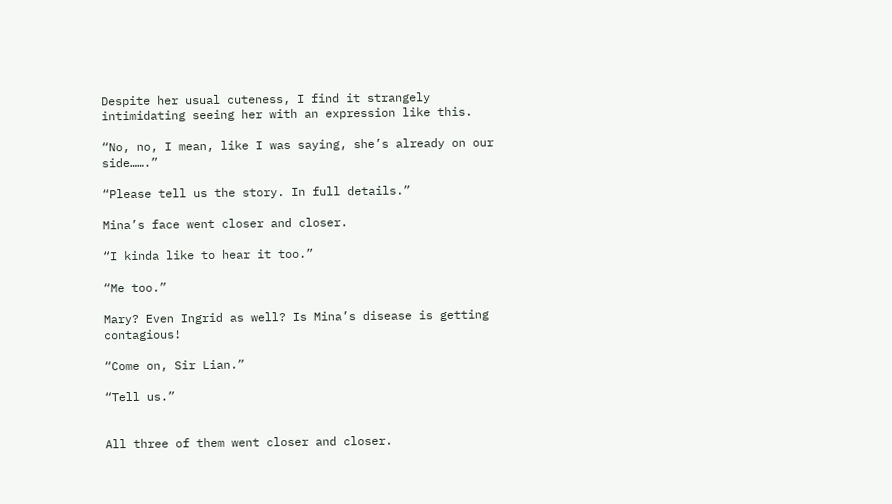Despite her usual cuteness, I find it strangely intimidating seeing her with an expression like this.

“No, no, I mean, like I was saying, she’s already on our side…….”

“Please tell us the story. In full details.”

Mina’s face went closer and closer.

“I kinda like to hear it too.”

“Me too.”

Mary? Even Ingrid as well? Is Mina’s disease is getting contagious!

“Come on, Sir Lian.”

“Tell us.”


All three of them went closer and closer.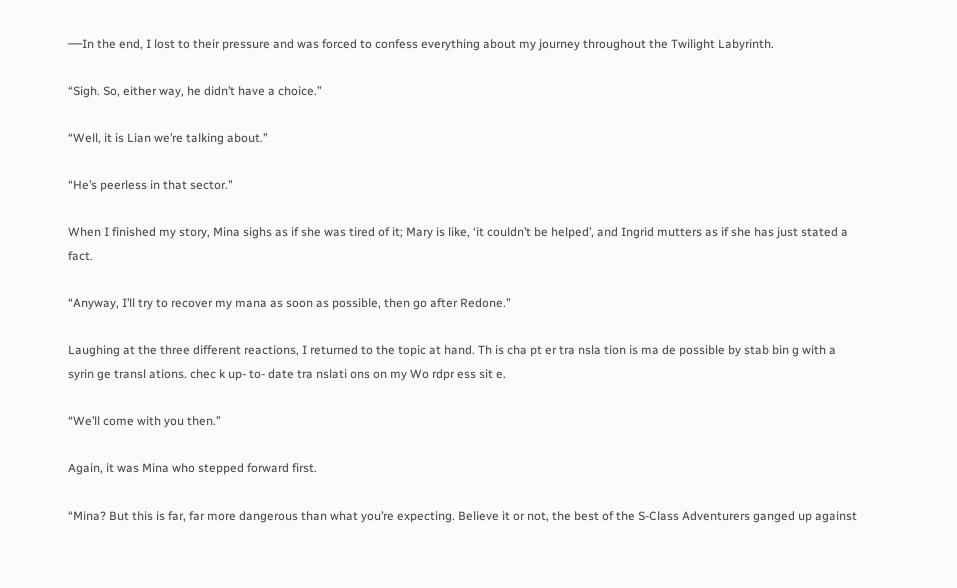──In the end, I lost to their pressure and was forced to confess everything about my journey throughout the Twilight Labyrinth.

“Sigh. So, either way, he didn’t have a choice.”

“Well, it is Lian we’re talking about.”

“He’s peerless in that sector.”

When I finished my story, Mina sighs as if she was tired of it; Mary is like, ‘it couldn’t be helped’, and Ingrid mutters as if she has just stated a fact.

“Anyway, I’ll try to recover my mana as soon as possible, then go after Redone.”

Laughing at the three different reactions, I returned to the topic at hand. Th is cha pt er tra nsla tion is ma de possible by stab bin g with a syrin ge transl ations. chec k up- to- date tra nslati ons on my Wo rdpr ess sit e.

“We’ll come with you then.”

Again, it was Mina who stepped forward first.

“Mina? But this is far, far more dangerous than what you’re expecting. Believe it or not, the best of the S-Class Adventurers ganged up against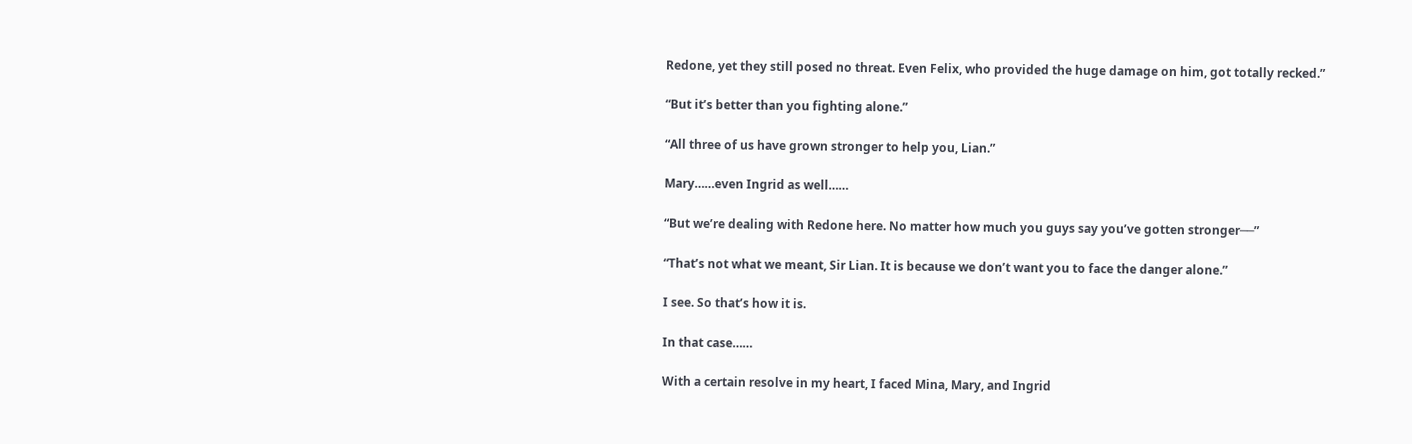Redone, yet they still posed no threat. Even Felix, who provided the huge damage on him, got totally recked.”

“But it’s better than you fighting alone.”

“All three of us have grown stronger to help you, Lian.”

Mary……even Ingrid as well……

“But we’re dealing with Redone here. No matter how much you guys say you’ve gotten stronger──”

“That’s not what we meant, Sir Lian. It is because we don’t want you to face the danger alone.”

I see. So that’s how it is.

In that case……

With a certain resolve in my heart, I faced Mina, Mary, and Ingrid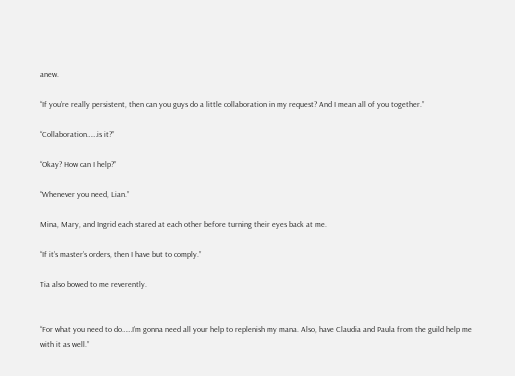anew.

“If you’re really persistent, then can you guys do a little collaboration in my request? And I mean all of you together.”

“Collaboration……is it?”

“Okay? How can I help?”

“Whenever you need, Lian.”

Mina, Mary, and Ingrid each stared at each other before turning their eyes back at me.

“If it’s master’s orders, then I have but to comply.”

Tia also bowed to me reverently.


“For what you need to do……I’m gonna need all your help to replenish my mana. Also, have Claudia and Paula from the guild help me with it as well.”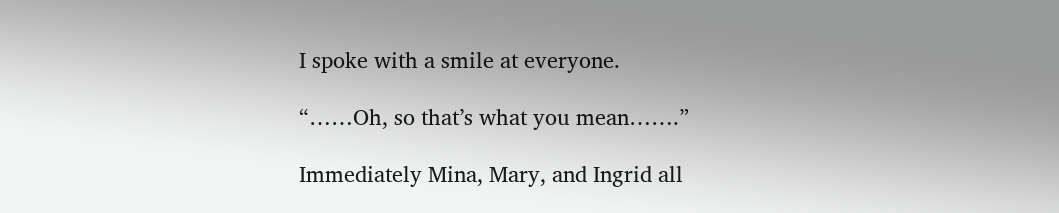I spoke with a smile at everyone.

“……Oh, so that’s what you mean…….”

Immediately Mina, Mary, and Ingrid all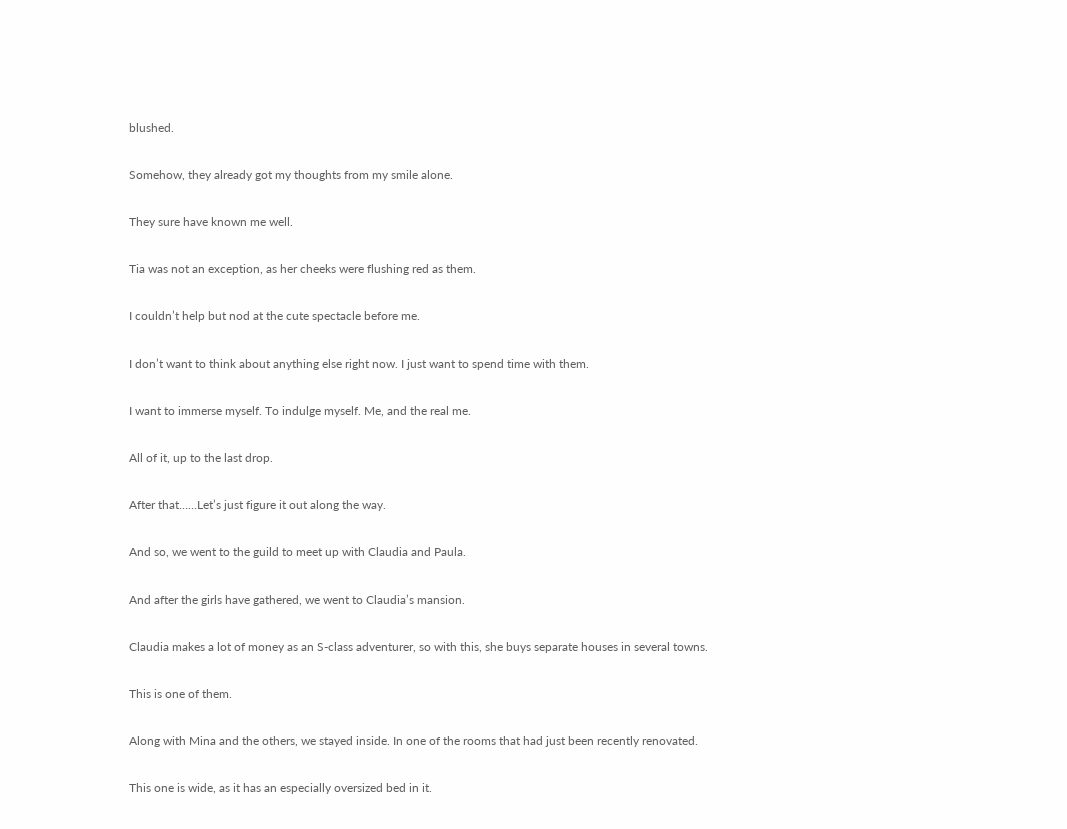blushed.

Somehow, they already got my thoughts from my smile alone.

They sure have known me well.

Tia was not an exception, as her cheeks were flushing red as them.

I couldn’t help but nod at the cute spectacle before me.

I don’t want to think about anything else right now. I just want to spend time with them.

I want to immerse myself. To indulge myself. Me, and the real me.

All of it, up to the last drop.

After that……Let’s just figure it out along the way.

And so, we went to the guild to meet up with Claudia and Paula.

And after the girls have gathered, we went to Claudia’s mansion.

Claudia makes a lot of money as an S-class adventurer, so with this, she buys separate houses in several towns.

This is one of them.

Along with Mina and the others, we stayed inside. In one of the rooms that had just been recently renovated.

This one is wide, as it has an especially oversized bed in it.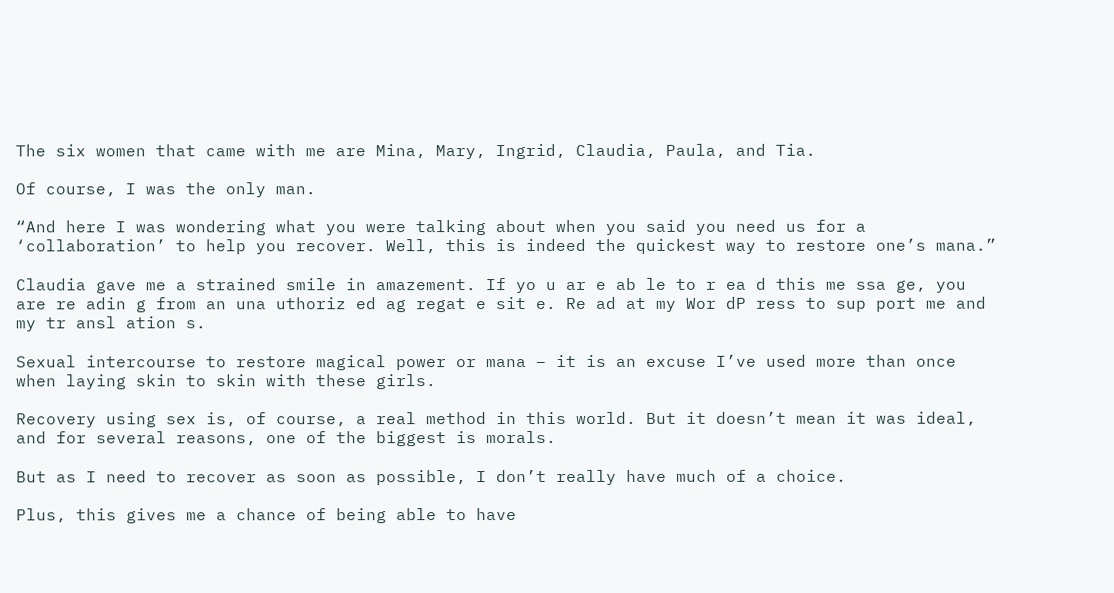The six women that came with me are Mina, Mary, Ingrid, Claudia, Paula, and Tia.

Of course, I was the only man.

“And here I was wondering what you were talking about when you said you need us for a ‘collaboration’ to help you recover. Well, this is indeed the quickest way to restore one’s mana.”

Claudia gave me a strained smile in amazement. If yo u ar e ab le to r ea d this me ssa ge, you are re adin g from an una uthoriz ed ag regat e sit e. Re ad at my Wor dP ress to sup port me and my tr ansl ation s.

Sexual intercourse to restore magical power or mana – it is an excuse I’ve used more than once when laying skin to skin with these girls.

Recovery using sex is, of course, a real method in this world. But it doesn’t mean it was ideal, and for several reasons, one of the biggest is morals.

But as I need to recover as soon as possible, I don’t really have much of a choice.

Plus, this gives me a chance of being able to have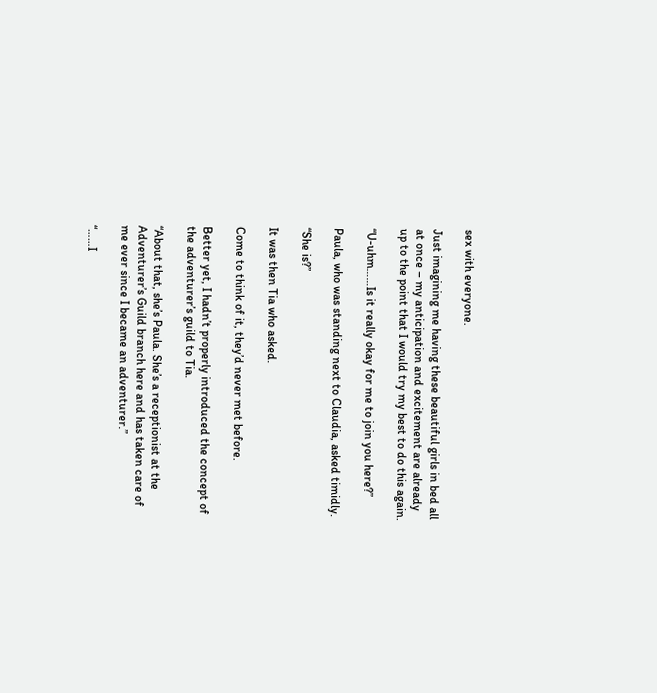sex with everyone.

Just imagining me having these beautiful girls in bed all at once – my anticipation and excitement are already up to the point that I would try my best to do this again.

“U-uhm……Is it really okay for me to join you here?”

Paula, who was standing next to Claudia, asked timidly.

“She is?”

It was then Tia who asked.

Come to think of it, they’d never met before.

Better yet, I hadn’t properly introduced the concept of the adventurer’s guild to Tia.

“About that, she’s Paula. She’s a receptionist at the Adventurer’s Guild branch here and has taken care of me ever since I became an adventurer.”

“……I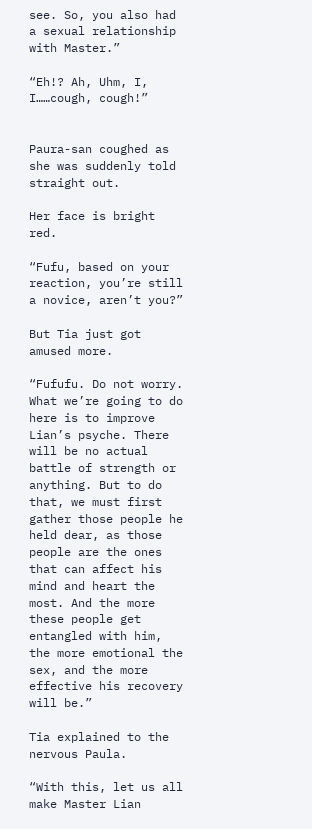see. So, you also had a sexual relationship with Master.”

“Eh!? Ah, Uhm, I, I……cough, cough!”


Paura-san coughed as she was suddenly told straight out.

Her face is bright red.

“Fufu, based on your reaction, you’re still a novice, aren’t you?”

But Tia just got amused more.

“Fufufu. Do not worry. What we’re going to do here is to improve Lian’s psyche. There will be no actual battle of strength or anything. But to do that, we must first gather those people he held dear, as those people are the ones that can affect his mind and heart the most. And the more these people get entangled with him, the more emotional the sex, and the more effective his recovery will be.”

Tia explained to the nervous Paula.

“With this, let us all make Master Lian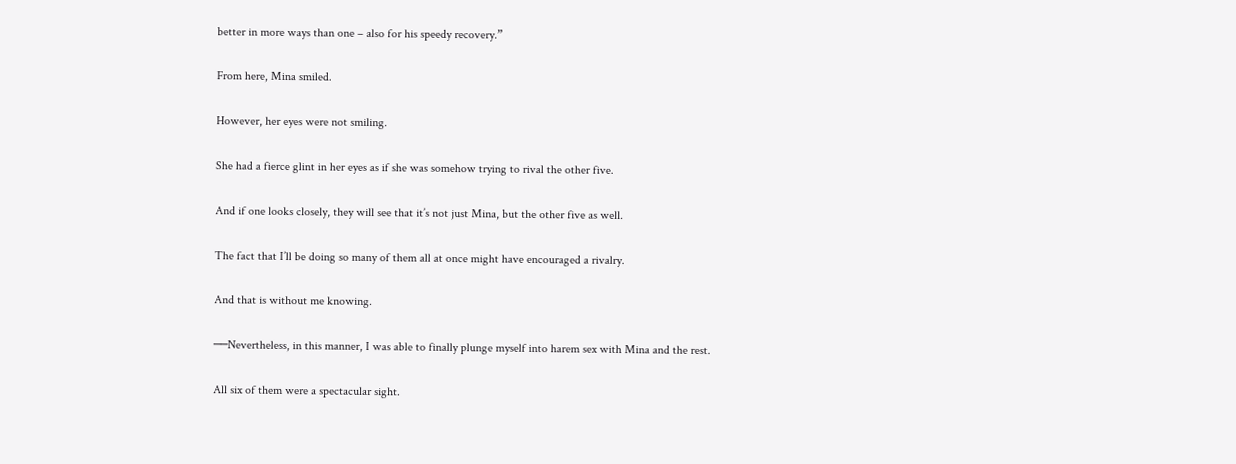better in more ways than one – also for his speedy recovery.”

From here, Mina smiled.

However, her eyes were not smiling.

She had a fierce glint in her eyes as if she was somehow trying to rival the other five.

And if one looks closely, they will see that it’s not just Mina, but the other five as well.

The fact that I’ll be doing so many of them all at once might have encouraged a rivalry.

And that is without me knowing.

──Nevertheless, in this manner, I was able to finally plunge myself into harem sex with Mina and the rest.

All six of them were a spectacular sight.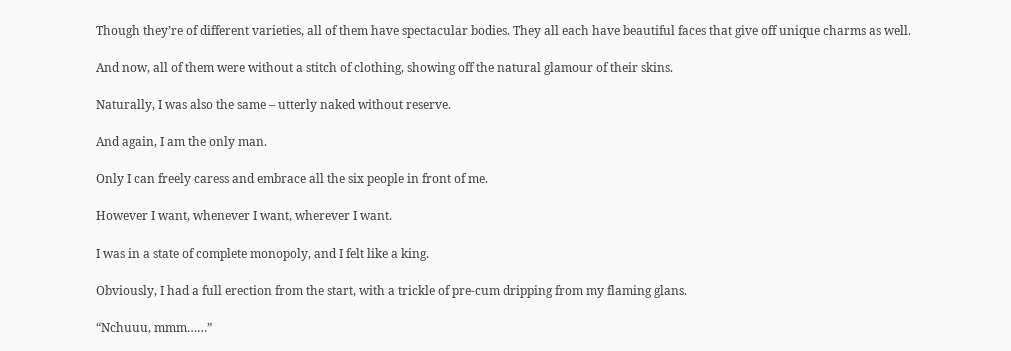Though they’re of different varieties, all of them have spectacular bodies. They all each have beautiful faces that give off unique charms as well.

And now, all of them were without a stitch of clothing, showing off the natural glamour of their skins.

Naturally, I was also the same – utterly naked without reserve.

And again, I am the only man.

Only I can freely caress and embrace all the six people in front of me.

However I want, whenever I want, wherever I want.

I was in a state of complete monopoly, and I felt like a king.

Obviously, I had a full erection from the start, with a trickle of pre-cum dripping from my flaming glans.

“Nchuuu, mmm……”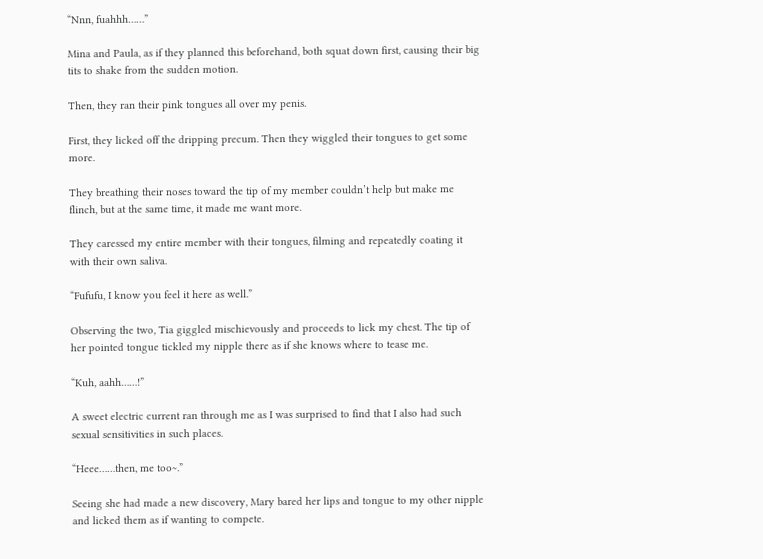“Nnn, fuahhh……”

Mina and Paula, as if they planned this beforehand, both squat down first, causing their big tits to shake from the sudden motion.

Then, they ran their pink tongues all over my penis.

First, they licked off the dripping precum. Then they wiggled their tongues to get some more.

They breathing their noses toward the tip of my member couldn’t help but make me flinch, but at the same time, it made me want more.

They caressed my entire member with their tongues, filming and repeatedly coating it with their own saliva.

“Fufufu, I know you feel it here as well.”

Observing the two, Tia giggled mischievously and proceeds to lick my chest. The tip of her pointed tongue tickled my nipple there as if she knows where to tease me.

“Kuh, aahh……!”

A sweet electric current ran through me as I was surprised to find that I also had such sexual sensitivities in such places.

“Heee……then, me too~.”

Seeing she had made a new discovery, Mary bared her lips and tongue to my other nipple and licked them as if wanting to compete.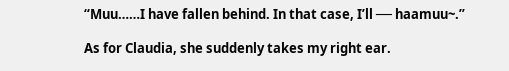“Muu……I have fallen behind. In that case, I’ll ── haamuu~.”

As for Claudia, she suddenly takes my right ear.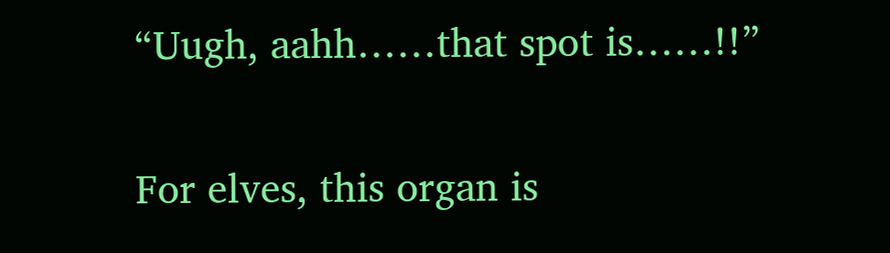“Uugh, aahh……that spot is……!!”

For elves, this organ is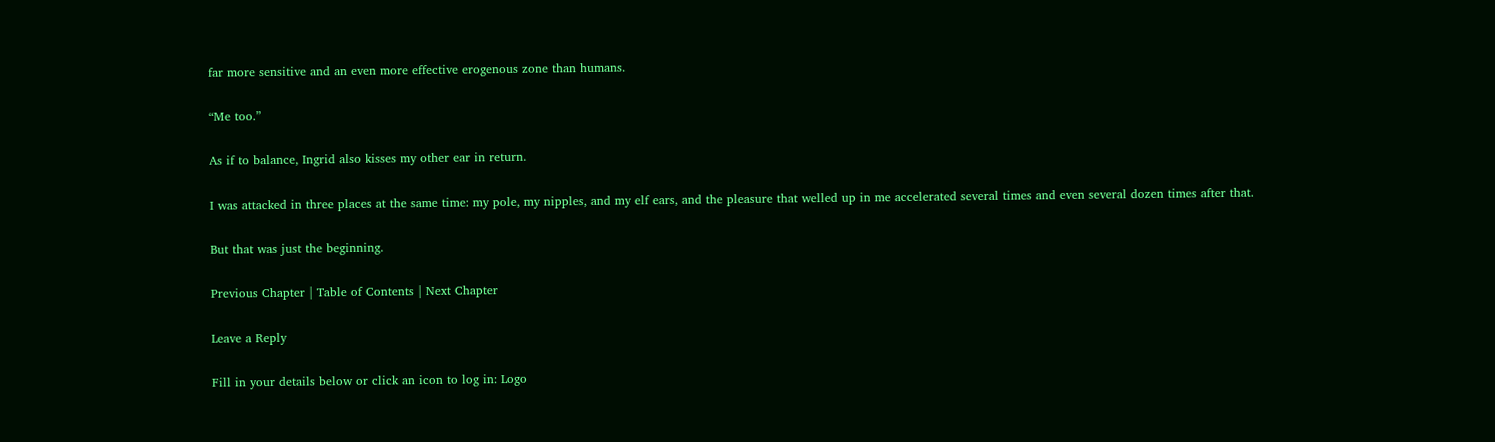far more sensitive and an even more effective erogenous zone than humans.

“Me too.”

As if to balance, Ingrid also kisses my other ear in return.

I was attacked in three places at the same time: my pole, my nipples, and my elf ears, and the pleasure that welled up in me accelerated several times and even several dozen times after that.

But that was just the beginning.

Previous Chapter | Table of Contents | Next Chapter

Leave a Reply

Fill in your details below or click an icon to log in: Logo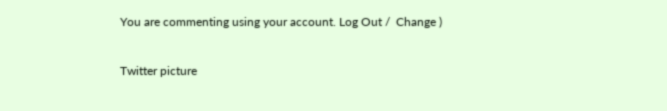You are commenting using your account. Log Out /  Change )

Twitter picture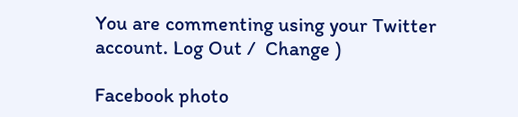You are commenting using your Twitter account. Log Out /  Change )

Facebook photo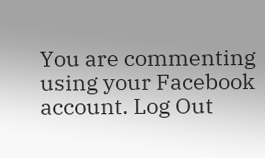You are commenting using your Facebook account. Log Out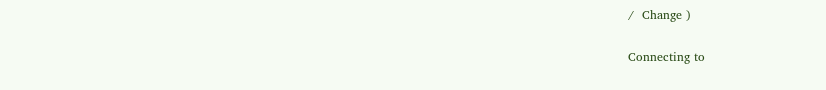/  Change )

Connecting to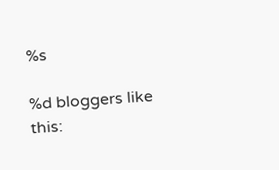%s

%d bloggers like this: